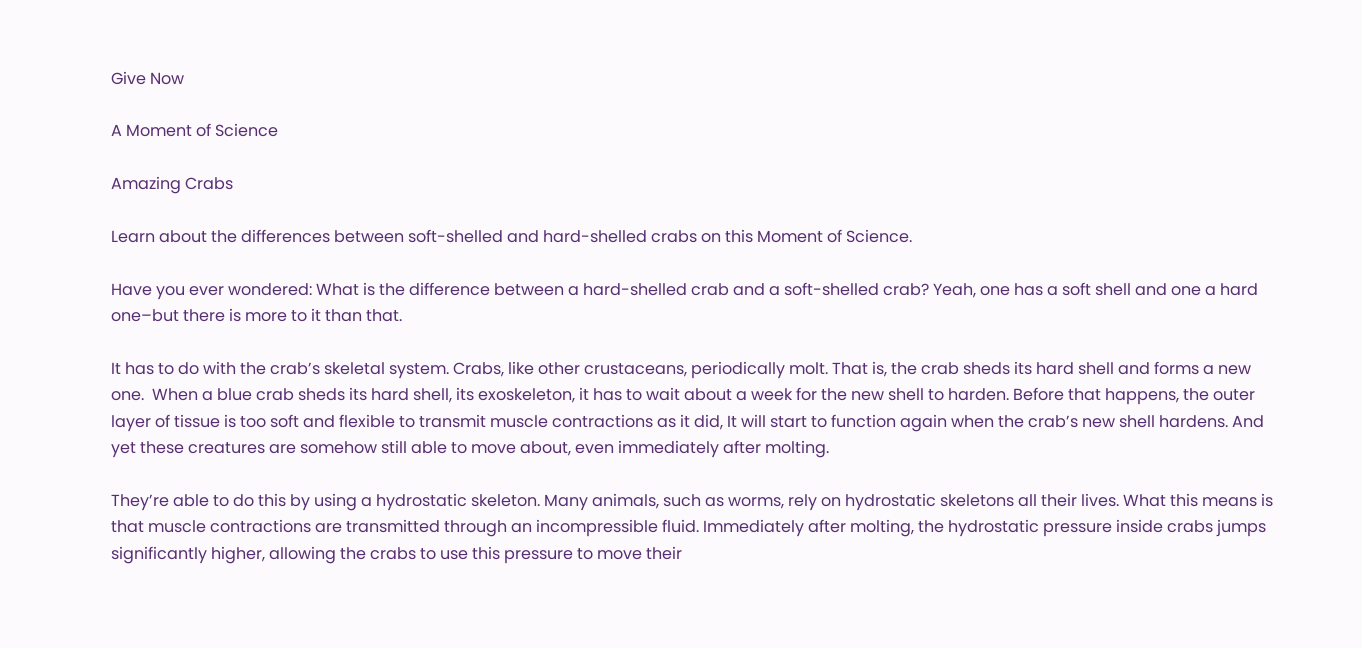Give Now

A Moment of Science

Amazing Crabs

Learn about the differences between soft-shelled and hard-shelled crabs on this Moment of Science.

Have you ever wondered: What is the difference between a hard-shelled crab and a soft-shelled crab? Yeah, one has a soft shell and one a hard one–but there is more to it than that.

It has to do with the crab’s skeletal system. Crabs, like other crustaceans, periodically molt. That is, the crab sheds its hard shell and forms a new one.  When a blue crab sheds its hard shell, its exoskeleton, it has to wait about a week for the new shell to harden. Before that happens, the outer layer of tissue is too soft and flexible to transmit muscle contractions as it did, It will start to function again when the crab’s new shell hardens. And yet these creatures are somehow still able to move about, even immediately after molting.

They’re able to do this by using a hydrostatic skeleton. Many animals, such as worms, rely on hydrostatic skeletons all their lives. What this means is that muscle contractions are transmitted through an incompressible fluid. Immediately after molting, the hydrostatic pressure inside crabs jumps significantly higher, allowing the crabs to use this pressure to move their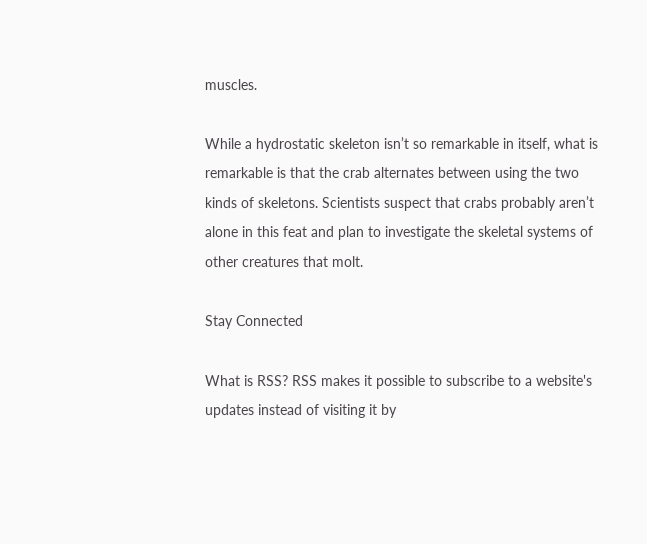muscles.

While a hydrostatic skeleton isn’t so remarkable in itself, what is remarkable is that the crab alternates between using the two kinds of skeletons. Scientists suspect that crabs probably aren’t alone in this feat and plan to investigate the skeletal systems of other creatures that molt.

Stay Connected

What is RSS? RSS makes it possible to subscribe to a website's updates instead of visiting it by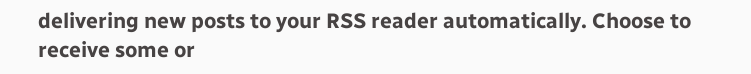delivering new posts to your RSS reader automatically. Choose to receive some or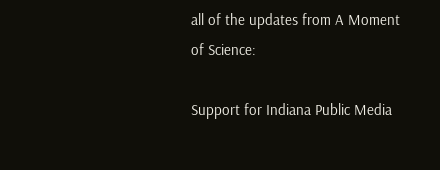all of the updates from A Moment of Science:

Support for Indiana Public Media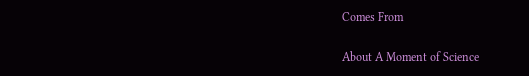Comes From

About A Moment of Science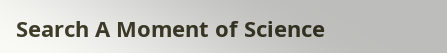Search A Moment of Science